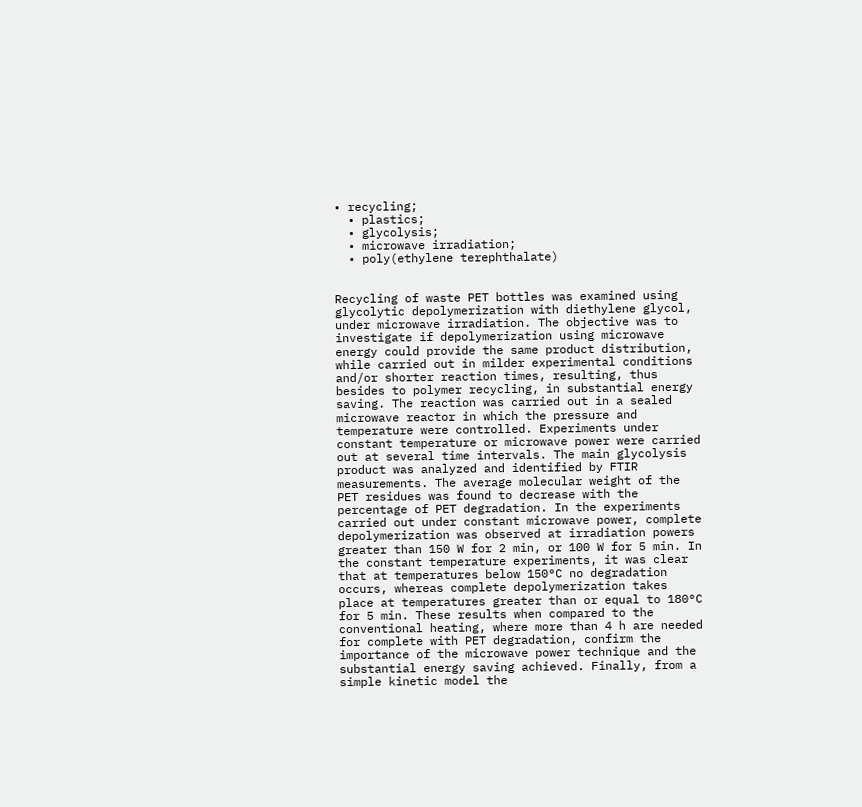• recycling;
  • plastics;
  • glycolysis;
  • microwave irradiation;
  • poly(ethylene terephthalate)


Recycling of waste PET bottles was examined using glycolytic depolymerization with diethylene glycol, under microwave irradiation. The objective was to investigate if depolymerization using microwave energy could provide the same product distribution, while carried out in milder experimental conditions and/or shorter reaction times, resulting, thus besides to polymer recycling, in substantial energy saving. The reaction was carried out in a sealed microwave reactor in which the pressure and temperature were controlled. Experiments under constant temperature or microwave power were carried out at several time intervals. The main glycolysis product was analyzed and identified by FTIR measurements. The average molecular weight of the PET residues was found to decrease with the percentage of PET degradation. In the experiments carried out under constant microwave power, complete depolymerization was observed at irradiation powers greater than 150 W for 2 min, or 100 W for 5 min. In the constant temperature experiments, it was clear that at temperatures below 150°C no degradation occurs, whereas complete depolymerization takes place at temperatures greater than or equal to 180°C for 5 min. These results when compared to the conventional heating, where more than 4 h are needed for complete with PET degradation, confirm the importance of the microwave power technique and the substantial energy saving achieved. Finally, from a simple kinetic model the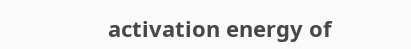activation energy of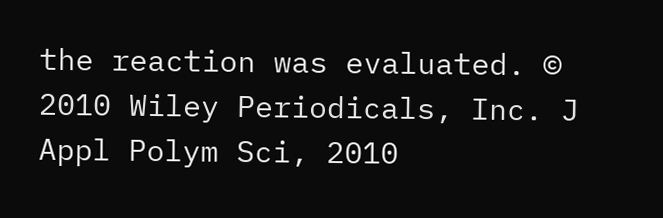the reaction was evaluated. © 2010 Wiley Periodicals, Inc. J Appl Polym Sci, 2010